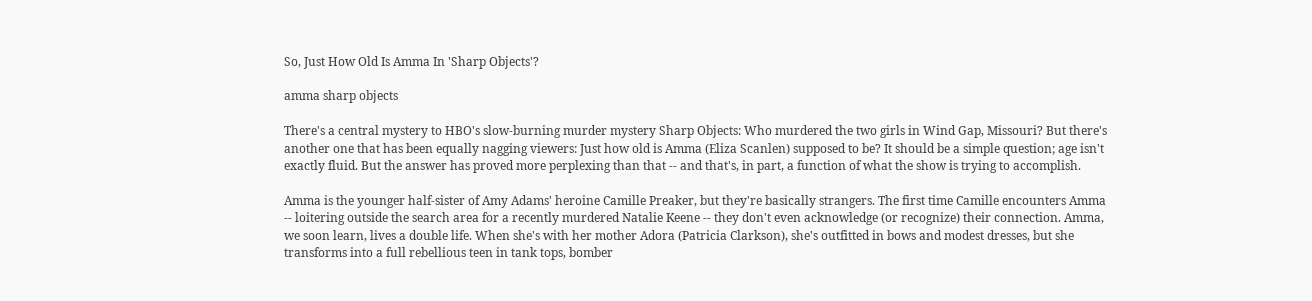So, Just How Old Is Amma In 'Sharp Objects'?

amma sharp objects

There's a central mystery to HBO's slow-burning murder mystery Sharp Objects: Who murdered the two girls in Wind Gap, Missouri? But there's another one that has been equally nagging viewers: Just how old is Amma (Eliza Scanlen) supposed to be? It should be a simple question; age isn't exactly fluid. But the answer has proved more perplexing than that -- and that's, in part, a function of what the show is trying to accomplish.

Amma is the younger half-sister of Amy Adams' heroine Camille Preaker, but they're basically strangers. The first time Camille encounters Amma -- loitering outside the search area for a recently murdered Natalie Keene -- they don't even acknowledge (or recognize) their connection. Amma, we soon learn, lives a double life. When she's with her mother Adora (Patricia Clarkson), she's outfitted in bows and modest dresses, but she transforms into a full rebellious teen in tank tops, bomber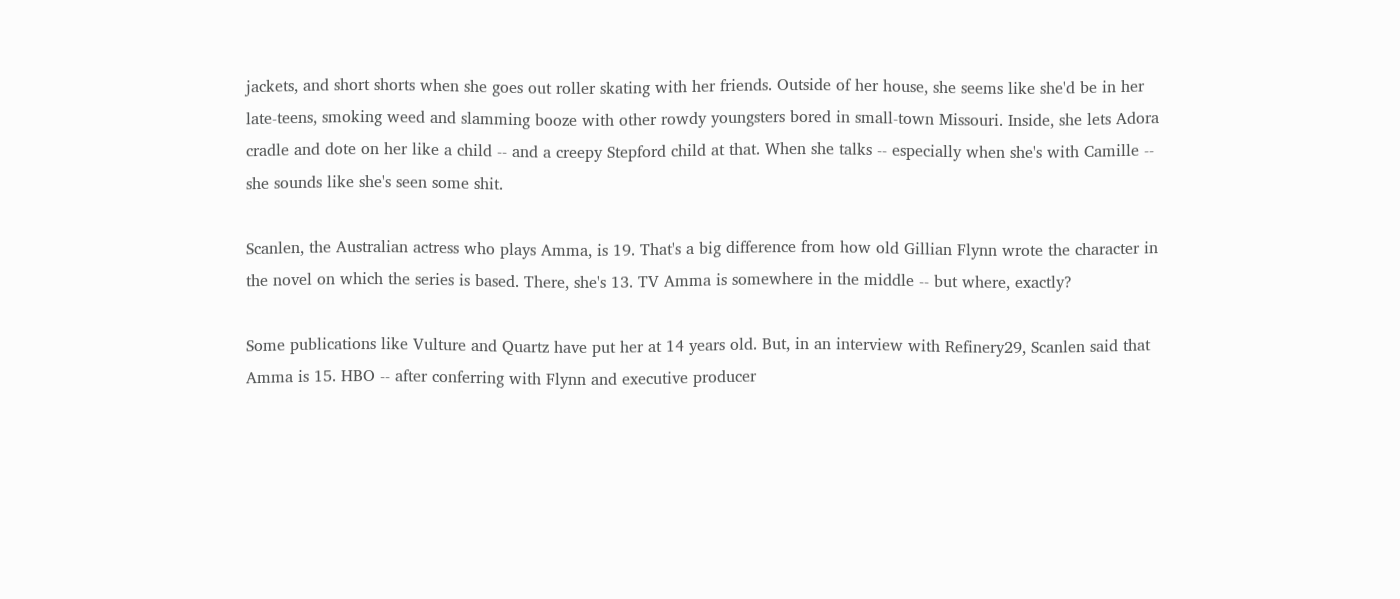jackets, and short shorts when she goes out roller skating with her friends. Outside of her house, she seems like she'd be in her late-teens, smoking weed and slamming booze with other rowdy youngsters bored in small-town Missouri. Inside, she lets Adora cradle and dote on her like a child -- and a creepy Stepford child at that. When she talks -- especially when she's with Camille -- she sounds like she's seen some shit.

Scanlen, the Australian actress who plays Amma, is 19. That's a big difference from how old Gillian Flynn wrote the character in the novel on which the series is based. There, she's 13. TV Amma is somewhere in the middle -- but where, exactly?

Some publications like Vulture and Quartz have put her at 14 years old. But, in an interview with Refinery29, Scanlen said that Amma is 15. HBO -- after conferring with Flynn and executive producer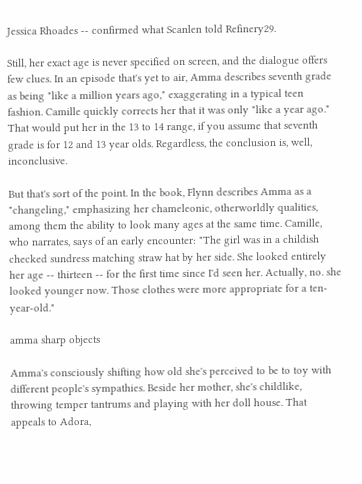Jessica Rhoades -- confirmed what Scanlen told Refinery29.

Still, her exact age is never specified on screen, and the dialogue offers few clues. In an episode that's yet to air, Amma describes seventh grade as being "like a million years ago," exaggerating in a typical teen fashion. Camille quickly corrects her that it was only "like a year ago." That would put her in the 13 to 14 range, if you assume that seventh grade is for 12 and 13 year olds. Regardless, the conclusion is, well, inconclusive.

But that's sort of the point. In the book, Flynn describes Amma as a "changeling," emphasizing her chameleonic, otherworldly qualities, among them the ability to look many ages at the same time. Camille, who narrates, says of an early encounter: "The girl was in a childish checked sundress matching straw hat by her side. She looked entirely her age -- thirteen -- for the first time since I'd seen her. Actually, no. she looked younger now. Those clothes were more appropriate for a ten-year-old."

amma sharp objects

Amma's consciously shifting how old she's perceived to be to toy with different people's sympathies. Beside her mother, she's childlike, throwing temper tantrums and playing with her doll house. That appeals to Adora,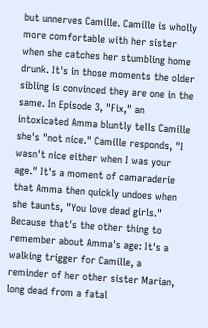but unnerves Camille. Camille is wholly more comfortable with her sister when she catches her stumbling home drunk. It's in those moments the older sibling is convinced they are one in the same. In Episode 3, "Fix," an intoxicated Amma bluntly tells Camille she's "not nice." Camille responds, "I wasn't nice either when I was your age." It's a moment of camaraderie that Amma then quickly undoes when she taunts, "You love dead girls." Because that's the other thing to remember about Amma's age: It's a walking trigger for Camille, a reminder of her other sister Marian, long dead from a fatal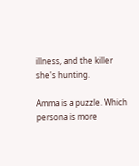illness, and the killer she's hunting.

Amma is a puzzle. Which persona is more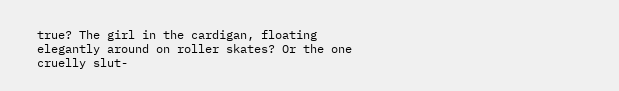true? The girl in the cardigan, floating elegantly around on roller skates? Or the one cruelly slut-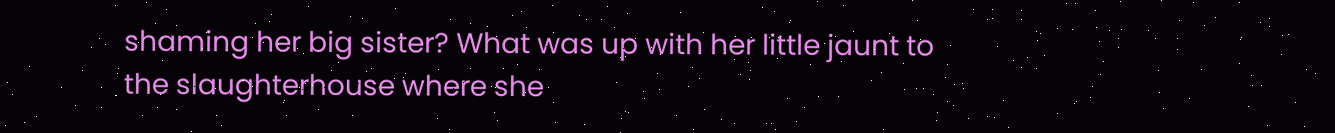shaming her big sister? What was up with her little jaunt to the slaughterhouse where she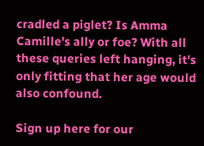cradled a piglet? Is Amma Camille's ally or foe? With all these queries left hanging, it's only fitting that her age would also confound.

Sign up here for our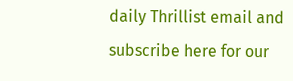daily Thrillist email and subscribe here for our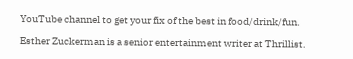YouTube channel to get your fix of the best in food/drink/fun.

Esther Zuckerman is a senior entertainment writer at Thrillist.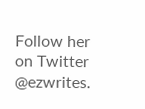Follow her on Twitter @ezwrites.